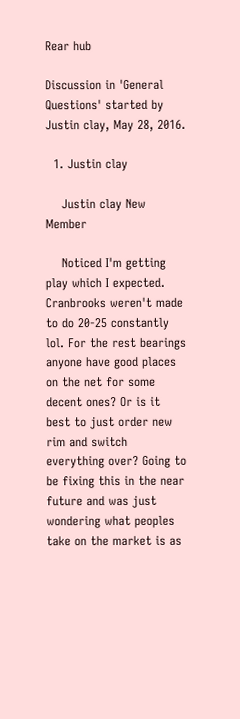Rear hub

Discussion in 'General Questions' started by Justin clay, May 28, 2016.

  1. Justin clay

    Justin clay New Member

    Noticed I'm getting play which I expected. Cranbrooks weren't made to do 20-25 constantly lol. For the rest bearings anyone have good places on the net for some decent ones? Or is it best to just order new rim and switch everything over? Going to be fixing this in the near future and was just wondering what peoples take on the market is as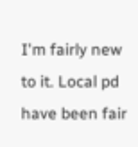I'm fairly new to it. Local pd have been fair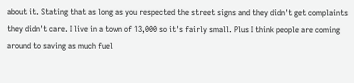about it. Stating that as long as you respected the street signs and they didn't get complaints they didn't care. I live in a town of 13,000 so it's fairly small. Plus I think people are coming around to saving as much fuel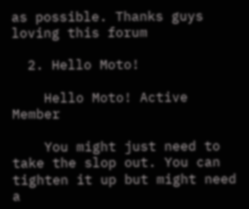as possible. Thanks guys loving this forum

  2. Hello Moto!

    Hello Moto! Active Member

    You might just need to take the slop out. You can tighten it up but might need a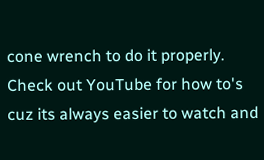cone wrench to do it properly. Check out YouTube for how to's cuz its always easier to watch and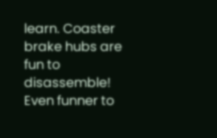learn. Coaster brake hubs are fun to disassemble! Even funner to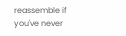reassemble if you've never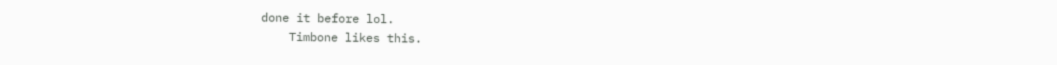done it before lol.
    Timbone likes this.